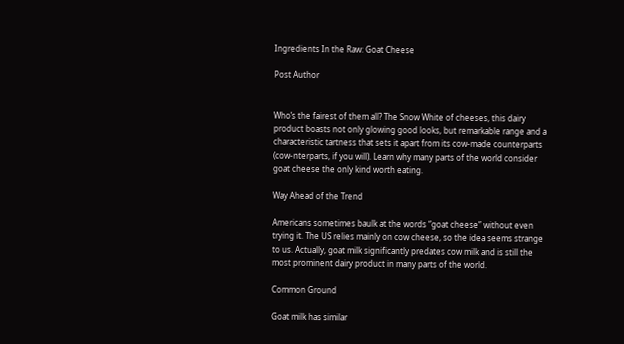Ingredients In the Raw: Goat Cheese

Post Author


Who’s the fairest of them all? The Snow White of cheeses, this dairy product boasts not only glowing good looks, but remarkable range and a characteristic tartness that sets it apart from its cow-made counterparts (cow-nterparts, if you will). Learn why many parts of the world consider goat cheese the only kind worth eating.

Way Ahead of the Trend

Americans sometimes baulk at the words “goat cheese” without even trying it. The US relies mainly on cow cheese, so the idea seems strange to us. Actually, goat milk significantly predates cow milk and is still the most prominent dairy product in many parts of the world.

Common Ground

Goat milk has similar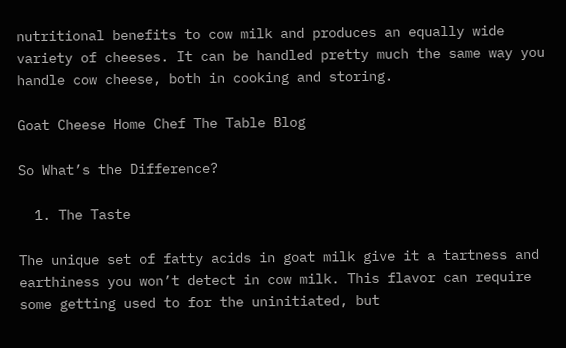nutritional benefits to cow milk and produces an equally wide variety of cheeses. It can be handled pretty much the same way you handle cow cheese, both in cooking and storing.

Goat Cheese Home Chef The Table Blog

So What’s the Difference?

  1. The Taste

The unique set of fatty acids in goat milk give it a tartness and earthiness you won’t detect in cow milk. This flavor can require some getting used to for the uninitiated, but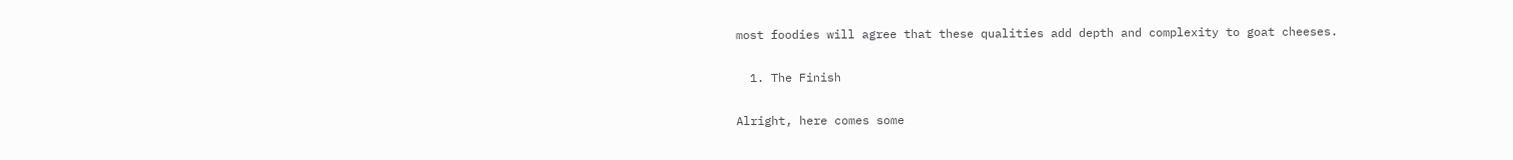most foodies will agree that these qualities add depth and complexity to goat cheeses.

  1. The Finish

Alright, here comes some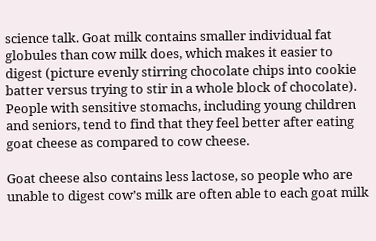science talk. Goat milk contains smaller individual fat globules than cow milk does, which makes it easier to digest (picture evenly stirring chocolate chips into cookie batter versus trying to stir in a whole block of chocolate). People with sensitive stomachs, including young children and seniors, tend to find that they feel better after eating goat cheese as compared to cow cheese.

Goat cheese also contains less lactose, so people who are unable to digest cow’s milk are often able to each goat milk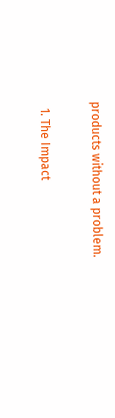products without a problem.

  1. The Impact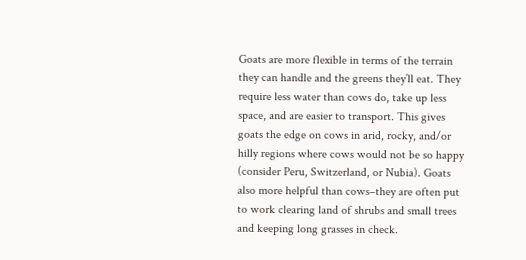Goats are more flexible in terms of the terrain they can handle and the greens they’ll eat. They require less water than cows do, take up less space, and are easier to transport. This gives goats the edge on cows in arid, rocky, and/or hilly regions where cows would not be so happy (consider Peru, Switzerland, or Nubia). Goats also more helpful than cows–they are often put to work clearing land of shrubs and small trees and keeping long grasses in check.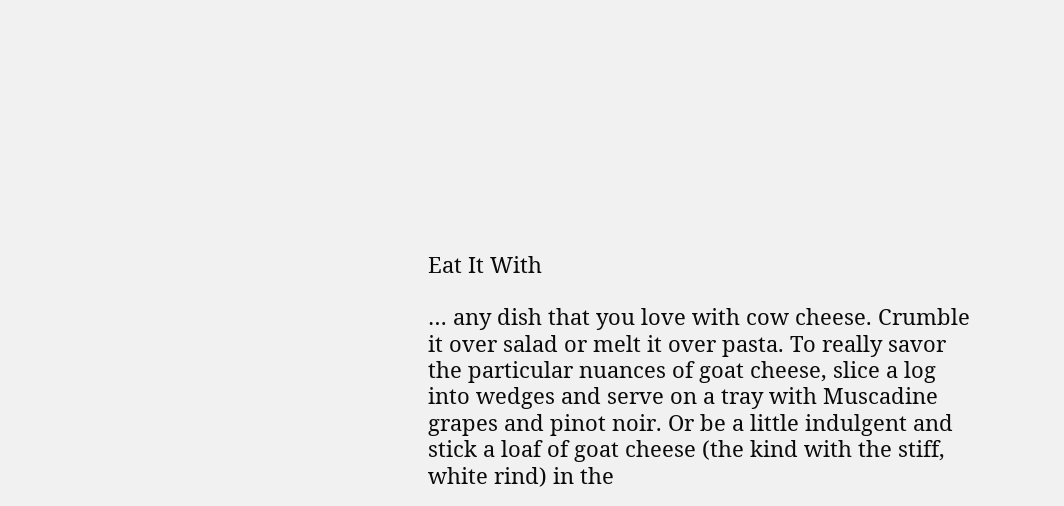Eat It With

… any dish that you love with cow cheese. Crumble it over salad or melt it over pasta. To really savor the particular nuances of goat cheese, slice a log into wedges and serve on a tray with Muscadine grapes and pinot noir. Or be a little indulgent and stick a loaf of goat cheese (the kind with the stiff, white rind) in the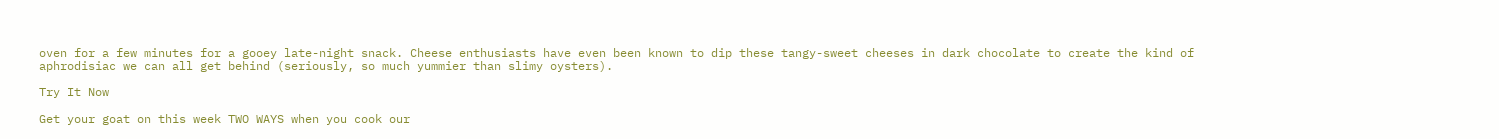oven for a few minutes for a gooey late-night snack. Cheese enthusiasts have even been known to dip these tangy-sweet cheeses in dark chocolate to create the kind of aphrodisiac we can all get behind (seriously, so much yummier than slimy oysters).

Try It Now

Get your goat on this week TWO WAYS when you cook our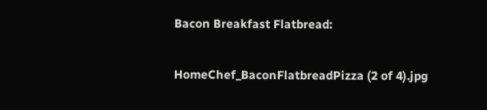Bacon Breakfast Flatbread:

HomeChef_BaconFlatbreadPizza (2 of 4).jpg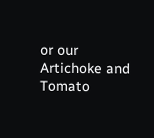or our Artichoke and Tomato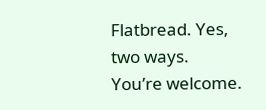Flatbread. Yes, two ways. You’re welcome.